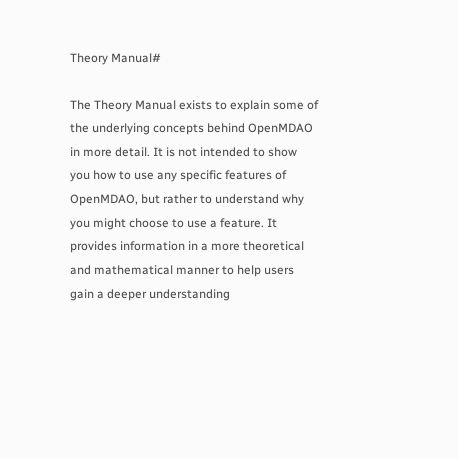Theory Manual#

The Theory Manual exists to explain some of the underlying concepts behind OpenMDAO in more detail. It is not intended to show you how to use any specific features of OpenMDAO, but rather to understand why you might choose to use a feature. It provides information in a more theoretical and mathematical manner to help users gain a deeper understanding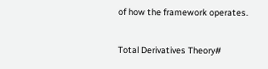of how the framework operates.

Total Derivatives Theory#